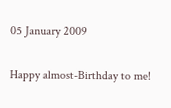05 January 2009

Happy almost-Birthday to me!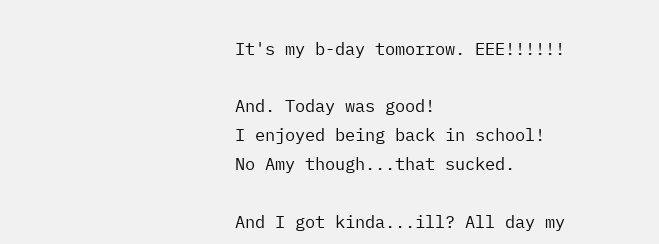It's my b-day tomorrow. EEE!!!!!!

And. Today was good!
I enjoyed being back in school!
No Amy though...that sucked.

And I got kinda...ill? All day my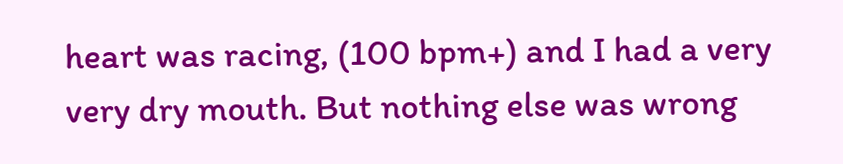heart was racing, (100 bpm+) and I had a very very dry mouth. But nothing else was wrong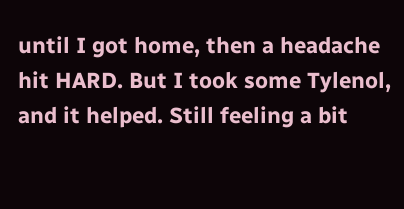until I got home, then a headache hit HARD. But I took some Tylenol, and it helped. Still feeling a bit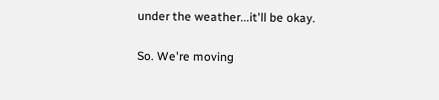under the weather...it'll be okay.

So. We're moving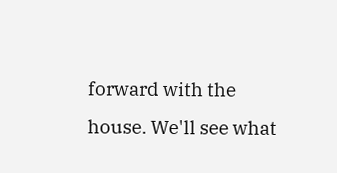forward with the house. We'll see what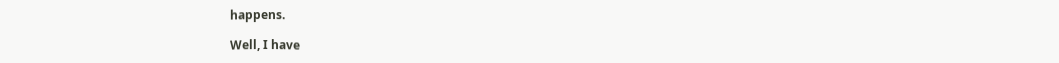happens.

Well, I have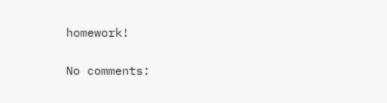homework!

No comments: